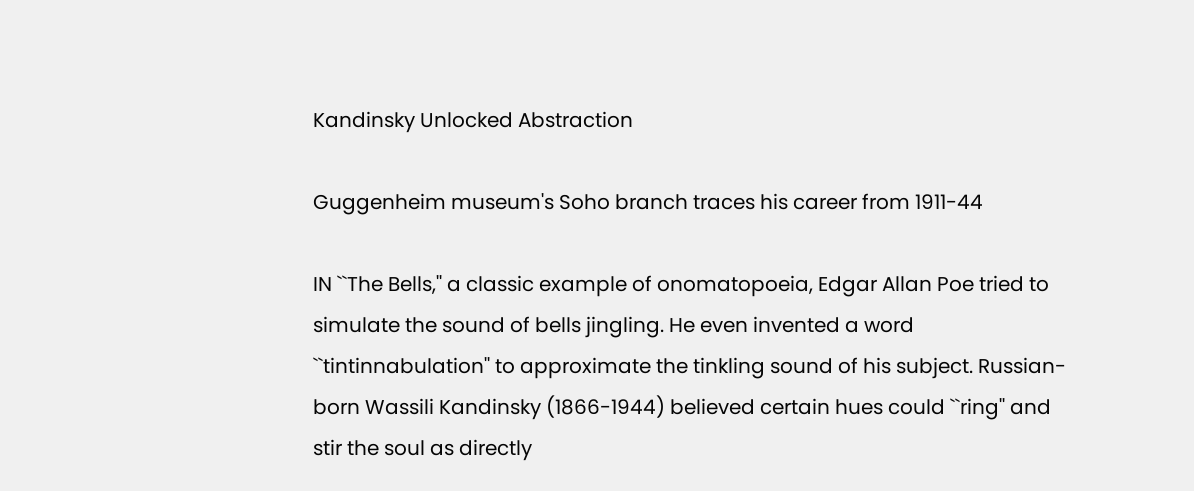Kandinsky Unlocked Abstraction

Guggenheim museum's Soho branch traces his career from 1911-44

IN ``The Bells,'' a classic example of onomatopoeia, Edgar Allan Poe tried to simulate the sound of bells jingling. He even invented a word ``tintinnabulation'' to approximate the tinkling sound of his subject. Russian-born Wassili Kandinsky (1866-1944) believed certain hues could ``ring'' and stir the soul as directly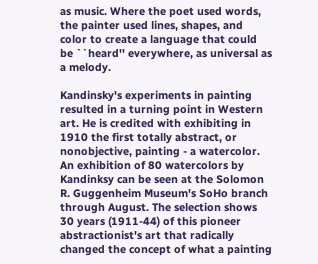as music. Where the poet used words, the painter used lines, shapes, and color to create a language that could be ``heard'' everywhere, as universal as a melody.

Kandinsky's experiments in painting resulted in a turning point in Western art. He is credited with exhibiting in 1910 the first totally abstract, or nonobjective, painting - a watercolor. An exhibition of 80 watercolors by Kandinksy can be seen at the Solomon R. Guggenheim Museum's SoHo branch through August. The selection shows 30 years (1911-44) of this pioneer abstractionist's art that radically changed the concept of what a painting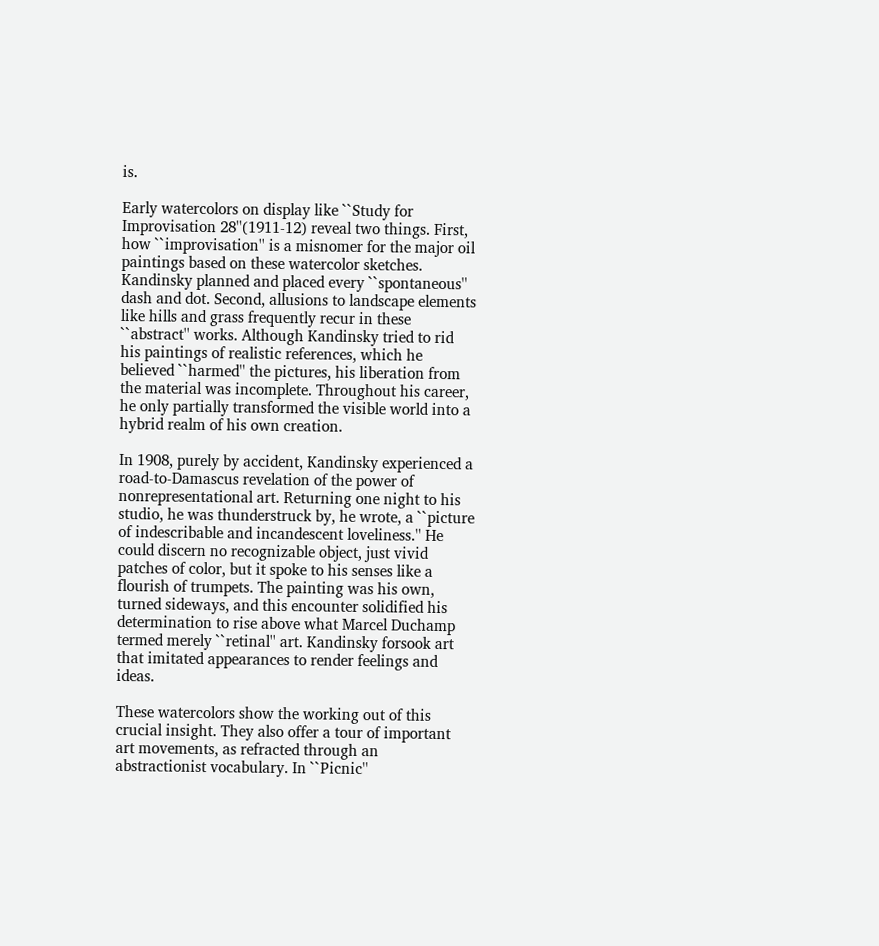is.

Early watercolors on display like ``Study for Improvisation 28''(1911-12) reveal two things. First, how ``improvisation'' is a misnomer for the major oil paintings based on these watercolor sketches. Kandinsky planned and placed every ``spontaneous'' dash and dot. Second, allusions to landscape elements like hills and grass frequently recur in these ``abstract'' works. Although Kandinsky tried to rid his paintings of realistic references, which he believed ``harmed'' the pictures, his liberation from the material was incomplete. Throughout his career, he only partially transformed the visible world into a hybrid realm of his own creation.

In 1908, purely by accident, Kandinsky experienced a road-to-Damascus revelation of the power of nonrepresentational art. Returning one night to his studio, he was thunderstruck by, he wrote, a ``picture of indescribable and incandescent loveliness.'' He could discern no recognizable object, just vivid patches of color, but it spoke to his senses like a flourish of trumpets. The painting was his own, turned sideways, and this encounter solidified his determination to rise above what Marcel Duchamp termed merely ``retinal'' art. Kandinsky forsook art that imitated appearances to render feelings and ideas.

These watercolors show the working out of this crucial insight. They also offer a tour of important art movements, as refracted through an abstractionist vocabulary. In ``Picnic''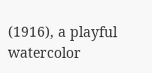(1916), a playful watercolor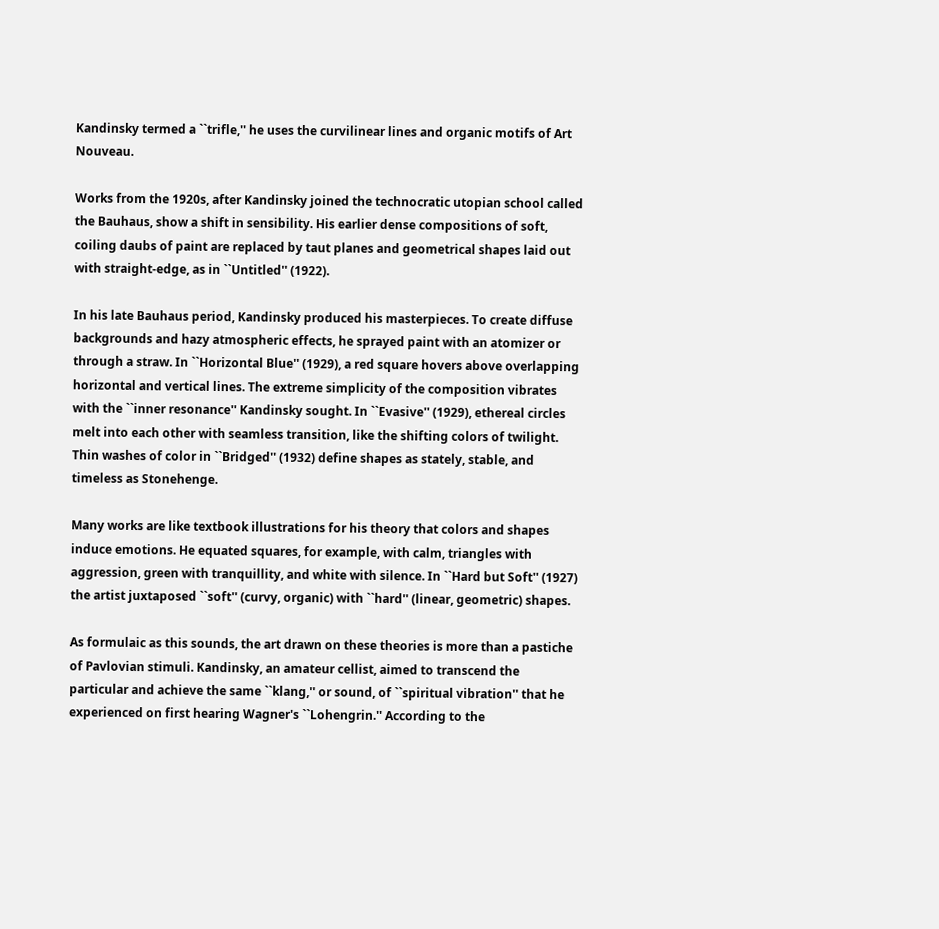Kandinsky termed a ``trifle,'' he uses the curvilinear lines and organic motifs of Art Nouveau.

Works from the 1920s, after Kandinsky joined the technocratic utopian school called the Bauhaus, show a shift in sensibility. His earlier dense compositions of soft, coiling daubs of paint are replaced by taut planes and geometrical shapes laid out with straight-edge, as in ``Untitled'' (1922).

In his late Bauhaus period, Kandinsky produced his masterpieces. To create diffuse backgrounds and hazy atmospheric effects, he sprayed paint with an atomizer or through a straw. In ``Horizontal Blue'' (1929), a red square hovers above overlapping horizontal and vertical lines. The extreme simplicity of the composition vibrates with the ``inner resonance'' Kandinsky sought. In ``Evasive'' (1929), ethereal circles melt into each other with seamless transition, like the shifting colors of twilight. Thin washes of color in ``Bridged'' (1932) define shapes as stately, stable, and timeless as Stonehenge.

Many works are like textbook illustrations for his theory that colors and shapes induce emotions. He equated squares, for example, with calm, triangles with aggression, green with tranquillity, and white with silence. In ``Hard but Soft'' (1927) the artist juxtaposed ``soft'' (curvy, organic) with ``hard'' (linear, geometric) shapes.

As formulaic as this sounds, the art drawn on these theories is more than a pastiche of Pavlovian stimuli. Kandinsky, an amateur cellist, aimed to transcend the particular and achieve the same ``klang,'' or sound, of ``spiritual vibration'' that he experienced on first hearing Wagner's ``Lohengrin.'' According to the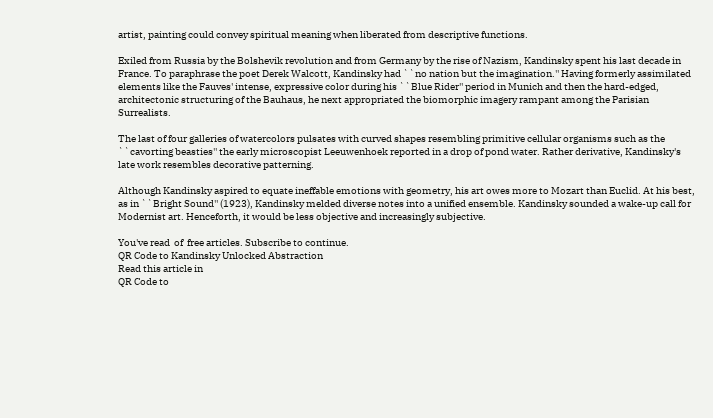artist, painting could convey spiritual meaning when liberated from descriptive functions.

Exiled from Russia by the Bolshevik revolution and from Germany by the rise of Nazism, Kandinsky spent his last decade in France. To paraphrase the poet Derek Walcott, Kandinsky had ``no nation but the imagination.'' Having formerly assimilated elements like the Fauves' intense, expressive color during his ``Blue Rider'' period in Munich and then the hard-edged, architectonic structuring of the Bauhaus, he next appropriated the biomorphic imagery rampant among the Parisian Surrealists.

The last of four galleries of watercolors pulsates with curved shapes resembling primitive cellular organisms such as the ``cavorting beasties'' the early microscopist Leeuwenhoek reported in a drop of pond water. Rather derivative, Kandinsky's late work resembles decorative patterning.

Although Kandinsky aspired to equate ineffable emotions with geometry, his art owes more to Mozart than Euclid. At his best, as in ``Bright Sound'' (1923), Kandinsky melded diverse notes into a unified ensemble. Kandinsky sounded a wake-up call for Modernist art. Henceforth, it would be less objective and increasingly subjective.

You've read  of  free articles. Subscribe to continue.
QR Code to Kandinsky Unlocked Abstraction
Read this article in
QR Code to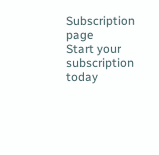Subscription page
Start your subscription today